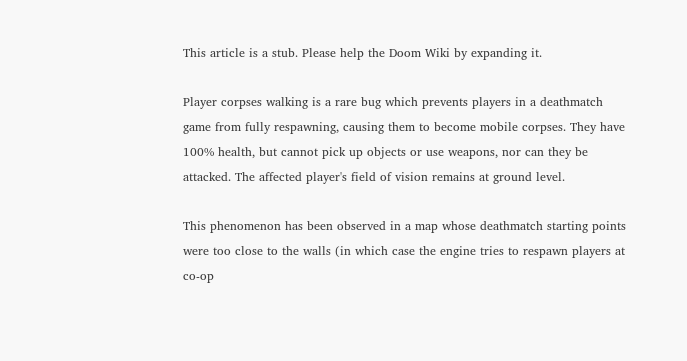This article is a stub. Please help the Doom Wiki by expanding it.

Player corpses walking is a rare bug which prevents players in a deathmatch game from fully respawning, causing them to become mobile corpses. They have 100% health, but cannot pick up objects or use weapons, nor can they be attacked. The affected player's field of vision remains at ground level.

This phenomenon has been observed in a map whose deathmatch starting points were too close to the walls (in which case the engine tries to respawn players at co-op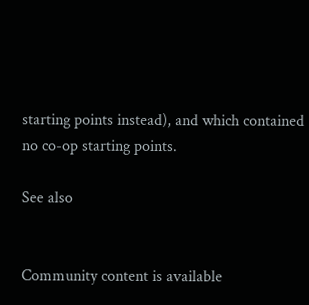starting points instead), and which contained no co-op starting points.

See also


Community content is available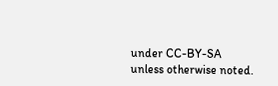under CC-BY-SA unless otherwise noted.